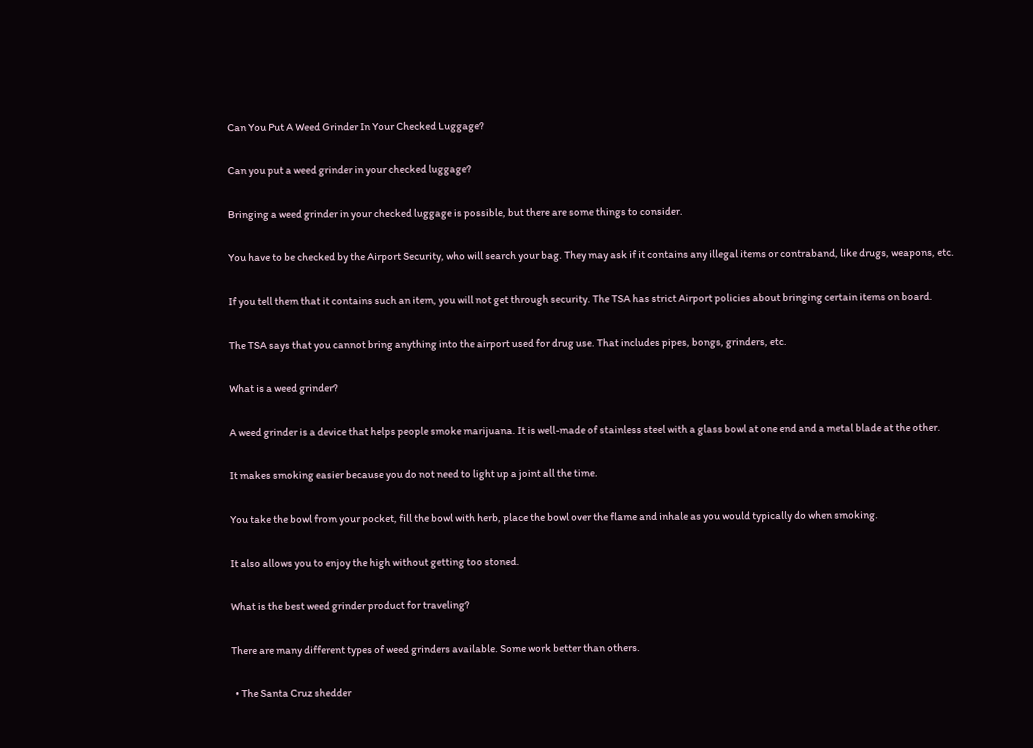Can You Put A Weed Grinder In Your Checked Luggage?

Can you put a weed grinder in your checked luggage?

Bringing a weed grinder in your checked luggage is possible, but there are some things to consider.

You have to be checked by the Airport Security, who will search your bag. They may ask if it contains any illegal items or contraband, like drugs, weapons, etc.

If you tell them that it contains such an item, you will not get through security. The TSA has strict Airport policies about bringing certain items on board.

The TSA says that you cannot bring anything into the airport used for drug use. That includes pipes, bongs, grinders, etc.

What is a weed grinder?

A weed grinder is a device that helps people smoke marijuana. It is well-made of stainless steel with a glass bowl at one end and a metal blade at the other.

It makes smoking easier because you do not need to light up a joint all the time.

You take the bowl from your pocket, fill the bowl with herb, place the bowl over the flame and inhale as you would typically do when smoking.

It also allows you to enjoy the high without getting too stoned.

What is the best weed grinder product for traveling?

There are many different types of weed grinders available. Some work better than others.

  • The Santa Cruz shedder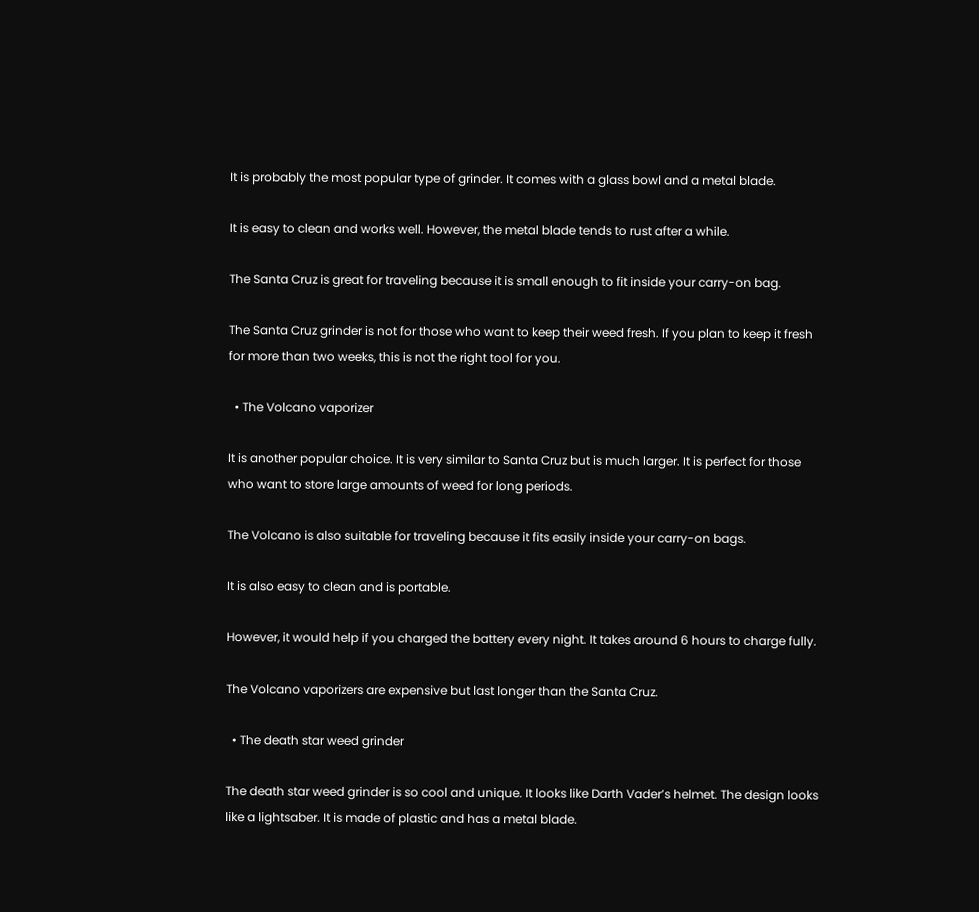It is probably the most popular type of grinder. It comes with a glass bowl and a metal blade.

It is easy to clean and works well. However, the metal blade tends to rust after a while.

The Santa Cruz is great for traveling because it is small enough to fit inside your carry-on bag.

The Santa Cruz grinder is not for those who want to keep their weed fresh. If you plan to keep it fresh for more than two weeks, this is not the right tool for you.

  • The Volcano vaporizer

It is another popular choice. It is very similar to Santa Cruz but is much larger. It is perfect for those who want to store large amounts of weed for long periods.

The Volcano is also suitable for traveling because it fits easily inside your carry-on bags.

It is also easy to clean and is portable.

However, it would help if you charged the battery every night. It takes around 6 hours to charge fully.

The Volcano vaporizers are expensive but last longer than the Santa Cruz.

  • The death star weed grinder

The death star weed grinder is so cool and unique. It looks like Darth Vader’s helmet. The design looks like a lightsaber. It is made of plastic and has a metal blade.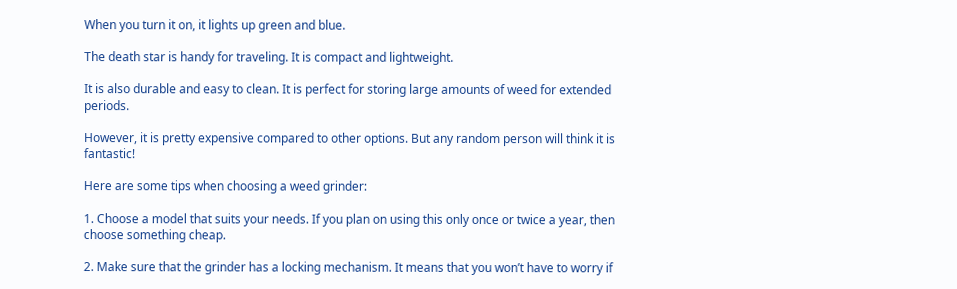When you turn it on, it lights up green and blue.

The death star is handy for traveling. It is compact and lightweight.

It is also durable and easy to clean. It is perfect for storing large amounts of weed for extended periods.

However, it is pretty expensive compared to other options. But any random person will think it is fantastic!

Here are some tips when choosing a weed grinder:

1. Choose a model that suits your needs. If you plan on using this only once or twice a year, then choose something cheap.

2. Make sure that the grinder has a locking mechanism. It means that you won’t have to worry if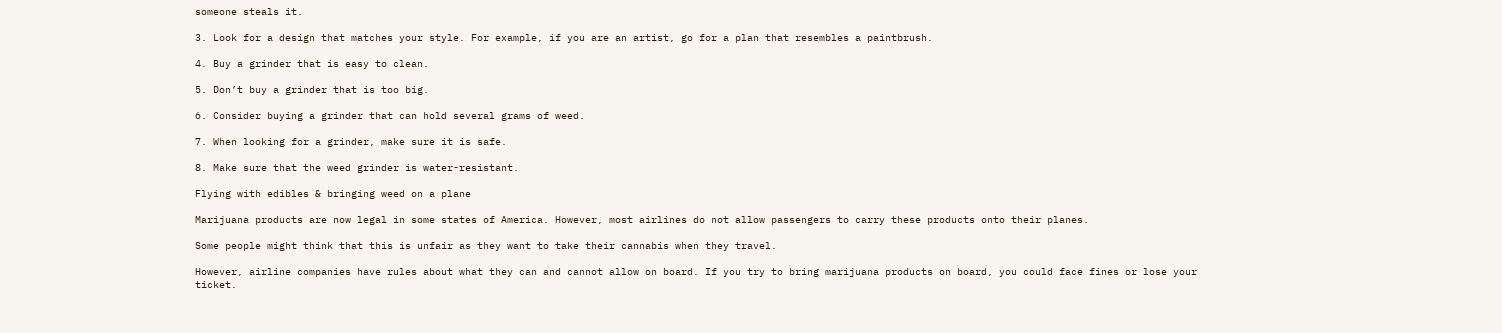someone steals it.

3. Look for a design that matches your style. For example, if you are an artist, go for a plan that resembles a paintbrush.

4. Buy a grinder that is easy to clean.

5. Don’t buy a grinder that is too big.

6. Consider buying a grinder that can hold several grams of weed.

7. When looking for a grinder, make sure it is safe.

8. Make sure that the weed grinder is water-resistant.

Flying with edibles & bringing weed on a plane

Marijuana products are now legal in some states of America. However, most airlines do not allow passengers to carry these products onto their planes.

Some people might think that this is unfair as they want to take their cannabis when they travel.

However, airline companies have rules about what they can and cannot allow on board. If you try to bring marijuana products on board, you could face fines or lose your ticket.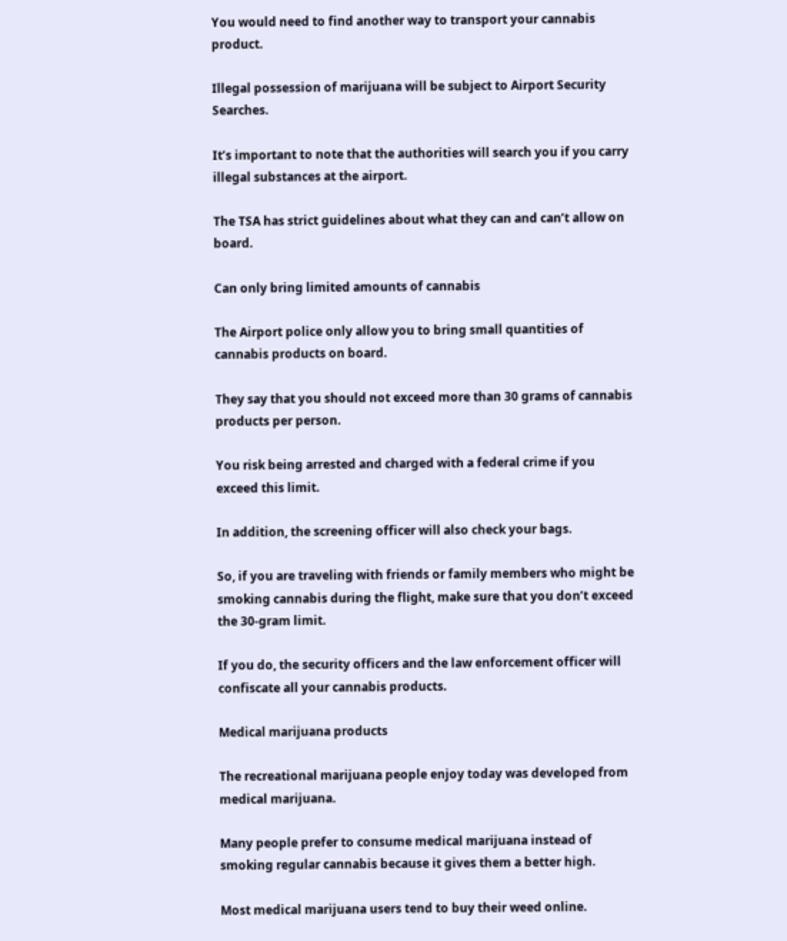You would need to find another way to transport your cannabis product.

Illegal possession of marijuana will be subject to Airport Security Searches.

It’s important to note that the authorities will search you if you carry illegal substances at the airport.

The TSA has strict guidelines about what they can and can’t allow on board.

Can only bring limited amounts of cannabis

The Airport police only allow you to bring small quantities of cannabis products on board.

They say that you should not exceed more than 30 grams of cannabis products per person.

You risk being arrested and charged with a federal crime if you exceed this limit.

In addition, the screening officer will also check your bags.

So, if you are traveling with friends or family members who might be smoking cannabis during the flight, make sure that you don’t exceed the 30-gram limit.

If you do, the security officers and the law enforcement officer will confiscate all your cannabis products.

Medical marijuana products

The recreational marijuana people enjoy today was developed from medical marijuana.

Many people prefer to consume medical marijuana instead of smoking regular cannabis because it gives them a better high.

Most medical marijuana users tend to buy their weed online.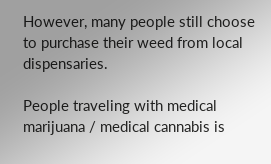However, many people still choose to purchase their weed from local dispensaries.

People traveling with medical marijuana / medical cannabis is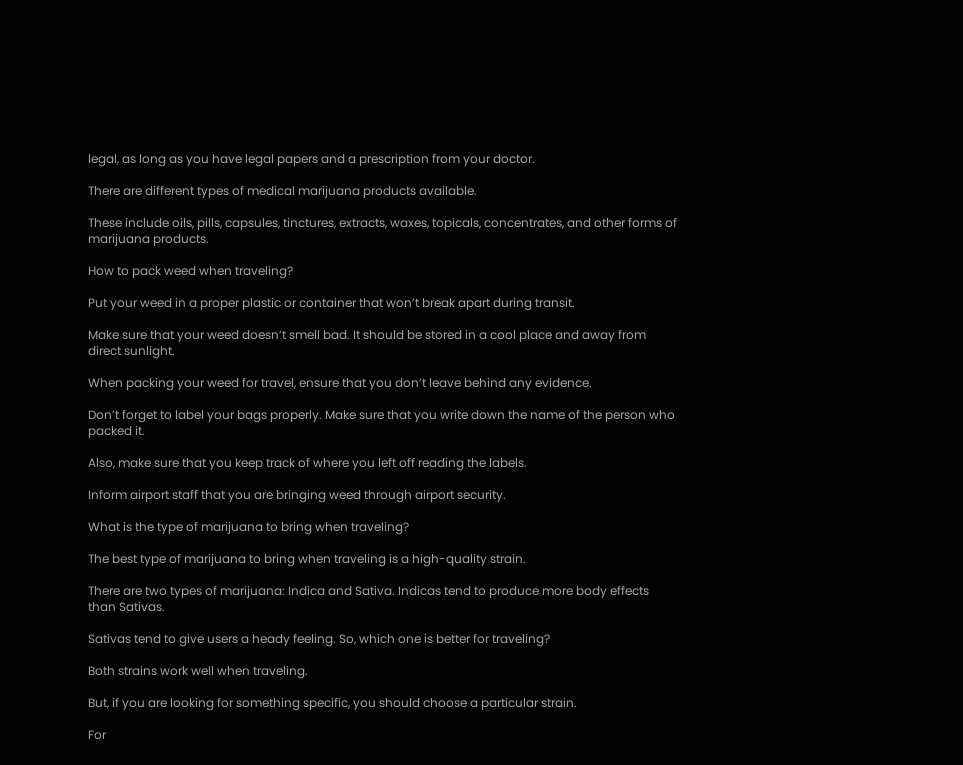legal, as long as you have legal papers and a prescription from your doctor.

There are different types of medical marijuana products available.

These include oils, pills, capsules, tinctures, extracts, waxes, topicals, concentrates, and other forms of marijuana products.

How to pack weed when traveling?

Put your weed in a proper plastic or container that won’t break apart during transit.

Make sure that your weed doesn’t smell bad. It should be stored in a cool place and away from direct sunlight.

When packing your weed for travel, ensure that you don’t leave behind any evidence.

Don’t forget to label your bags properly. Make sure that you write down the name of the person who packed it.

Also, make sure that you keep track of where you left off reading the labels.

Inform airport staff that you are bringing weed through airport security.

What is the type of marijuana to bring when traveling?

The best type of marijuana to bring when traveling is a high-quality strain.

There are two types of marijuana: Indica and Sativa. Indicas tend to produce more body effects than Sativas.

Sativas tend to give users a heady feeling. So, which one is better for traveling?

Both strains work well when traveling.

But, if you are looking for something specific, you should choose a particular strain.

For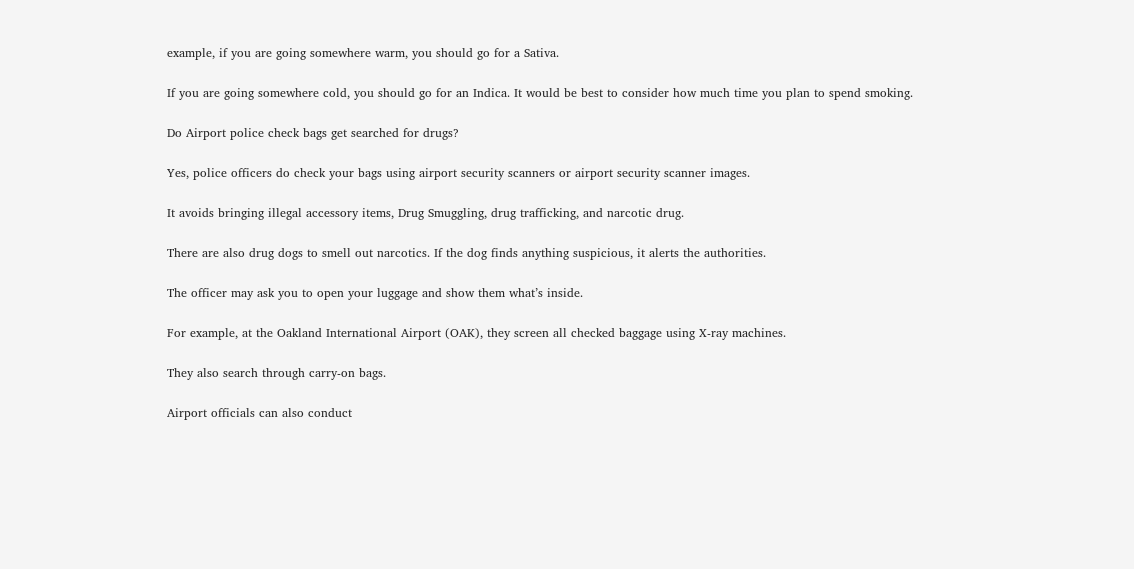example, if you are going somewhere warm, you should go for a Sativa.

If you are going somewhere cold, you should go for an Indica. It would be best to consider how much time you plan to spend smoking.

Do Airport police check bags get searched for drugs?

Yes, police officers do check your bags using airport security scanners or airport security scanner images.

It avoids bringing illegal accessory items, Drug Smuggling, drug trafficking, and narcotic drug.

There are also drug dogs to smell out narcotics. If the dog finds anything suspicious, it alerts the authorities.

The officer may ask you to open your luggage and show them what’s inside.

For example, at the Oakland International Airport (OAK), they screen all checked baggage using X-ray machines.

They also search through carry-on bags.

Airport officials can also conduct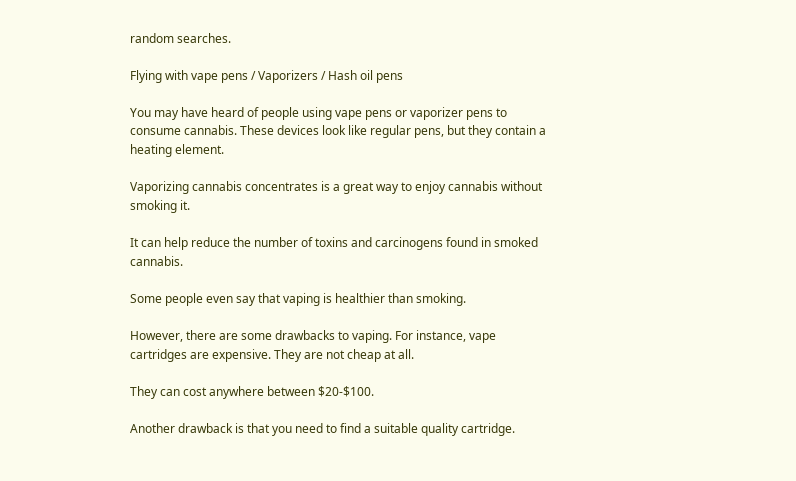random searches.

Flying with vape pens / Vaporizers / Hash oil pens

You may have heard of people using vape pens or vaporizer pens to consume cannabis. These devices look like regular pens, but they contain a heating element.

Vaporizing cannabis concentrates is a great way to enjoy cannabis without smoking it.

It can help reduce the number of toxins and carcinogens found in smoked cannabis.

Some people even say that vaping is healthier than smoking.

However, there are some drawbacks to vaping. For instance, vape cartridges are expensive. They are not cheap at all.

They can cost anywhere between $20-$100.

Another drawback is that you need to find a suitable quality cartridge.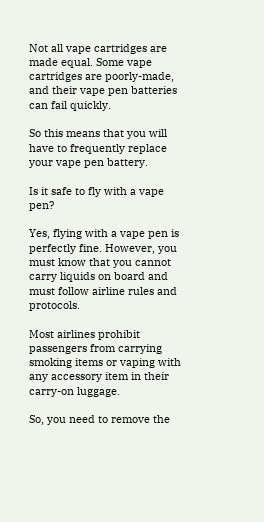Not all vape cartridges are made equal. Some vape cartridges are poorly-made, and their vape pen batteries can fail quickly.

So this means that you will have to frequently replace your vape pen battery.

Is it safe to fly with a vape pen?

Yes, flying with a vape pen is perfectly fine. However, you must know that you cannot carry liquids on board and must follow airline rules and protocols.

Most airlines prohibit passengers from carrying smoking items or vaping with any accessory item in their carry-on luggage.

So, you need to remove the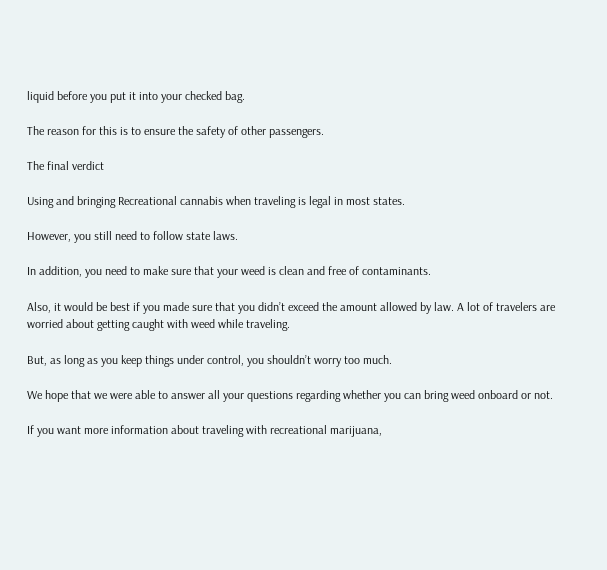liquid before you put it into your checked bag.

The reason for this is to ensure the safety of other passengers.

The final verdict

Using and bringing Recreational cannabis when traveling is legal in most states.

However, you still need to follow state laws.

In addition, you need to make sure that your weed is clean and free of contaminants.

Also, it would be best if you made sure that you didn’t exceed the amount allowed by law. A lot of travelers are worried about getting caught with weed while traveling.

But, as long as you keep things under control, you shouldn’t worry too much.

We hope that we were able to answer all your questions regarding whether you can bring weed onboard or not.

If you want more information about traveling with recreational marijuana,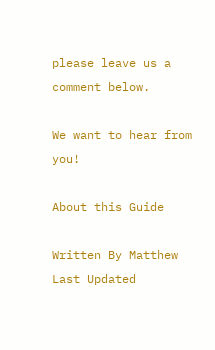please leave us a comment below.

We want to hear from you!

About this Guide

Written By Matthew
Last Updated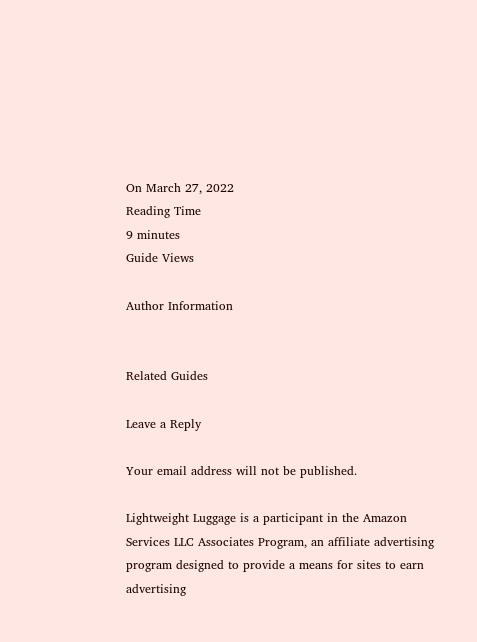On March 27, 2022
Reading Time
9 minutes
Guide Views

Author Information


Related Guides

Leave a Reply

Your email address will not be published.

Lightweight Luggage is a participant in the Amazon Services LLC Associates Program, an affiliate advertising program designed to provide a means for sites to earn advertising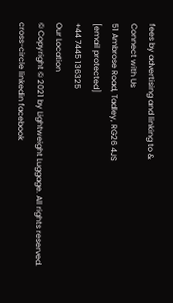fees by advertising and linking to &
Connect with Us
51 Ambrose Road, Tadley, RG26 4JS
[email protected]
+44 7445 136325
Our Location
© Copyright © 2021 by Lightweight Luggage. All rights reserved.
cross-circle linkedin facebook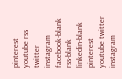pinterest youtube rss twitter instagram facebook-blank rss-blank linkedin-blank pinterest youtube twitter instagram